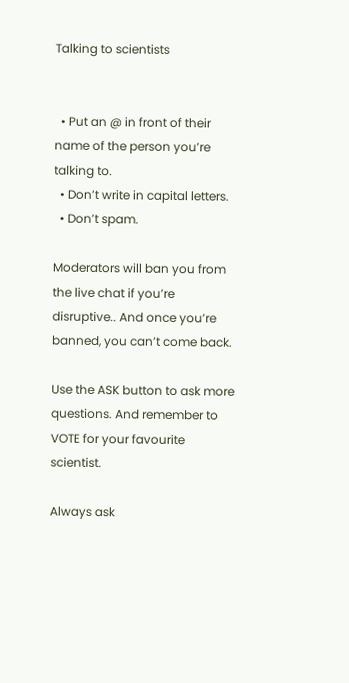Talking to scientists


  • Put an @ in front of their name of the person you’re talking to.
  • Don’t write in capital letters.
  • Don’t spam.

Moderators will ban you from the live chat if you’re disruptive.. And once you’re banned, you can’t come back.

Use the ASK button to ask more questions. And remember to VOTE for your favourite scientist.

Always ask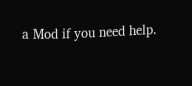a Mod if you need help.